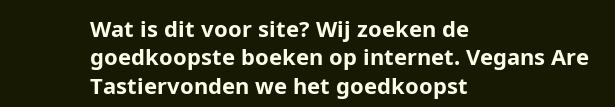Wat is dit voor site? Wij zoeken de goedkoopste boeken op internet. Vegans Are Tastiervonden we het goedkoopst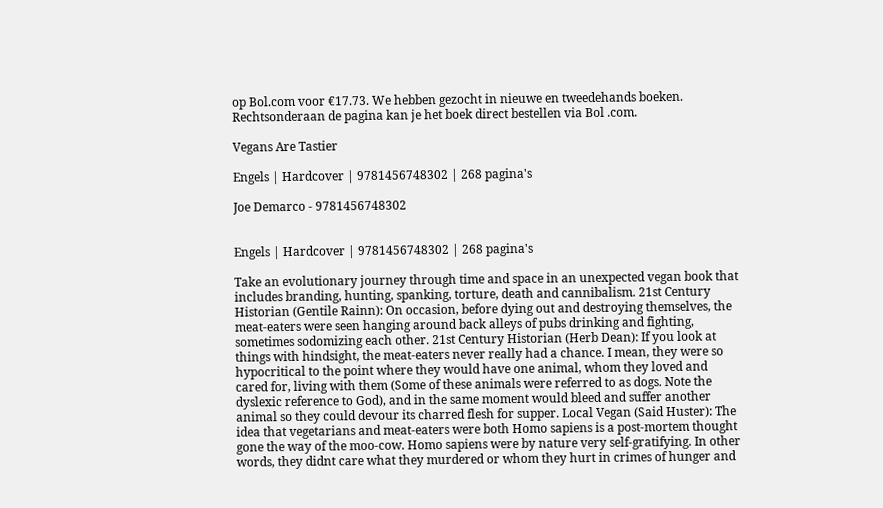op Bol.com voor €17.73. We hebben gezocht in nieuwe en tweedehands boeken. Rechtsonderaan de pagina kan je het boek direct bestellen via Bol .com.

Vegans Are Tastier

Engels | Hardcover | 9781456748302 | 268 pagina's

Joe Demarco - 9781456748302


Engels | Hardcover | 9781456748302 | 268 pagina's

Take an evolutionary journey through time and space in an unexpected vegan book that includes branding, hunting, spanking, torture, death and cannibalism. 21st Century Historian (Gentile Rainn): On occasion, before dying out and destroying themselves, the meat-eaters were seen hanging around back alleys of pubs drinking and fighting, sometimes sodomizing each other. 21st Century Historian (Herb Dean): If you look at things with hindsight, the meat-eaters never really had a chance. I mean, they were so hypocritical to the point where they would have one animal, whom they loved and cared for, living with them (Some of these animals were referred to as dogs. Note the dyslexic reference to God), and in the same moment would bleed and suffer another animal so they could devour its charred flesh for supper. Local Vegan (Said Huster): The idea that vegetarians and meat-eaters were both Homo sapiens is a post-mortem thought gone the way of the moo-cow. Homo sapiens were by nature very self-gratifying. In other words, they didnt care what they murdered or whom they hurt in crimes of hunger and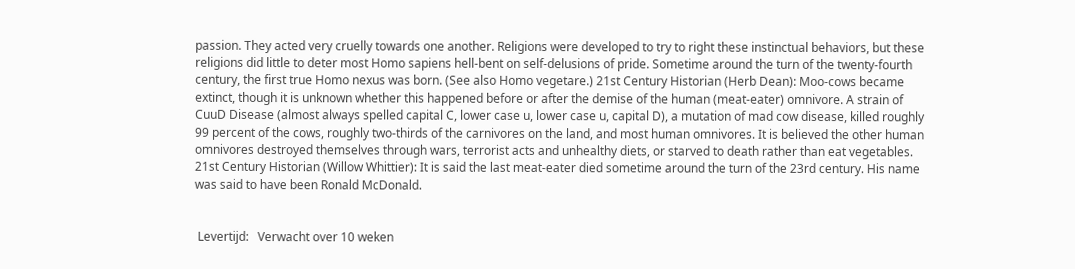passion. They acted very cruelly towards one another. Religions were developed to try to right these instinctual behaviors, but these religions did little to deter most Homo sapiens hell-bent on self-delusions of pride. Sometime around the turn of the twenty-fourth century, the first true Homo nexus was born. (See also Homo vegetare.) 21st Century Historian (Herb Dean): Moo-cows became extinct, though it is unknown whether this happened before or after the demise of the human (meat-eater) omnivore. A strain of CuuD Disease (almost always spelled capital C, lower case u, lower case u, capital D), a mutation of mad cow disease, killed roughly 99 percent of the cows, roughly two-thirds of the carnivores on the land, and most human omnivores. It is believed the other human omnivores destroyed themselves through wars, terrorist acts and unhealthy diets, or starved to death rather than eat vegetables. 21st Century Historian (Willow Whittier): It is said the last meat-eater died sometime around the turn of the 23rd century. His name was said to have been Ronald McDonald.


 Levertijd:   Verwacht over 10 weken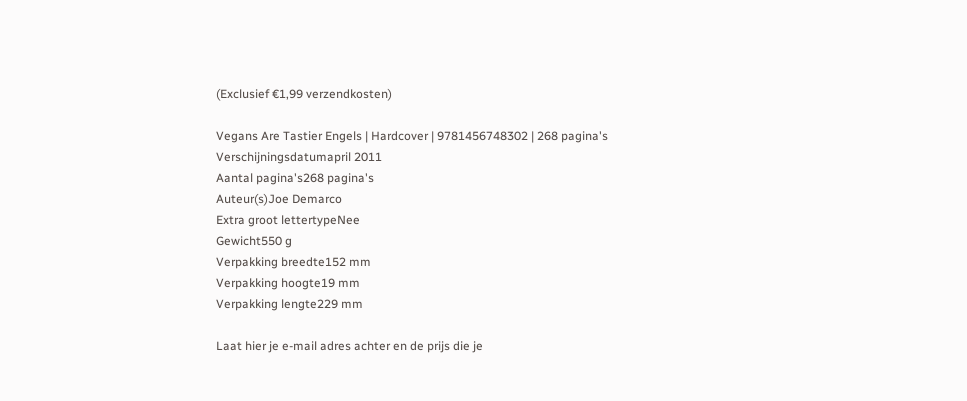(Exclusief €1,99 verzendkosten)

Vegans Are Tastier Engels | Hardcover | 9781456748302 | 268 pagina's
Verschijningsdatumapril 2011
Aantal pagina's268 pagina's
Auteur(s)Joe Demarco
Extra groot lettertypeNee
Gewicht550 g
Verpakking breedte152 mm
Verpakking hoogte19 mm
Verpakking lengte229 mm

Laat hier je e-mail adres achter en de prijs die je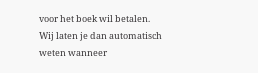voor het boek wil betalen. Wij laten je dan automatisch weten wanneer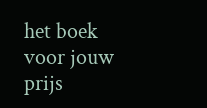het boek voor jouw prijs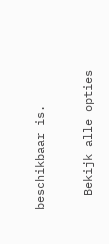beschikbaar is.

  Bekijk alle opties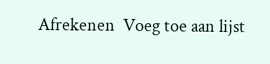Afrekenen  Voeg toe aan lijst